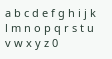a b c d e f g h i j k l m n o p q r s t u v w x y z 0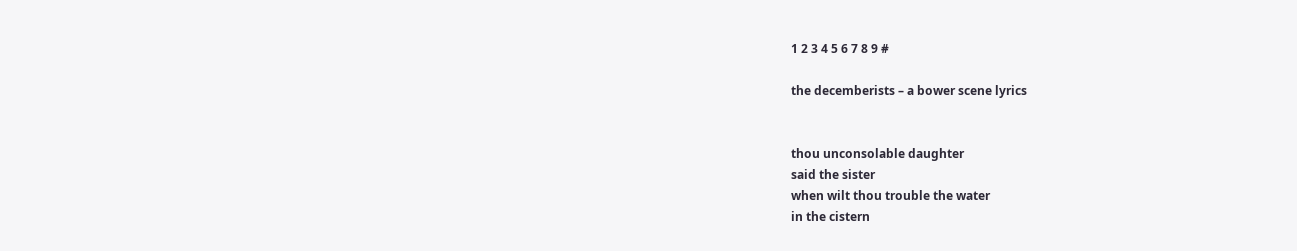1 2 3 4 5 6 7 8 9 #

the decemberists – a bower scene lyrics


thou unconsolable daughter
said the sister
when wilt thou trouble the water
in the cistern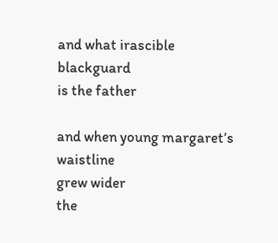and what irascible blackguard
is the father

and when young margaret’s waistline
grew wider
the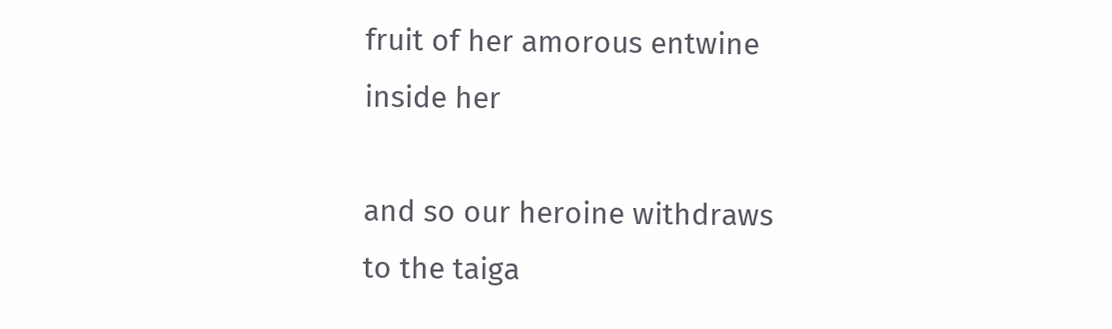fruit of her amorous entwine
inside her

and so our heroine withdraws
to the taiga